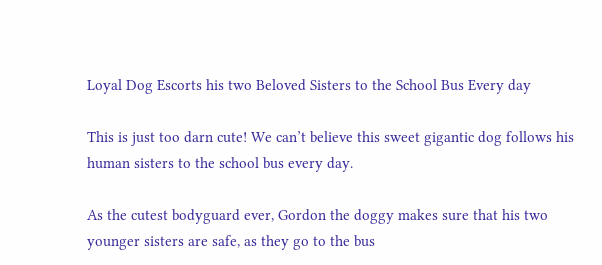Loyal Dog Escorts his two Beloved Sisters to the School Bus Every day

This is just too darn cute! We can’t believe this sweet gigantic dog follows his human sisters to the school bus every day.

As the cutest bodyguard ever, Gordon the doggy makes sure that his two younger sisters are safe, as they go to the bus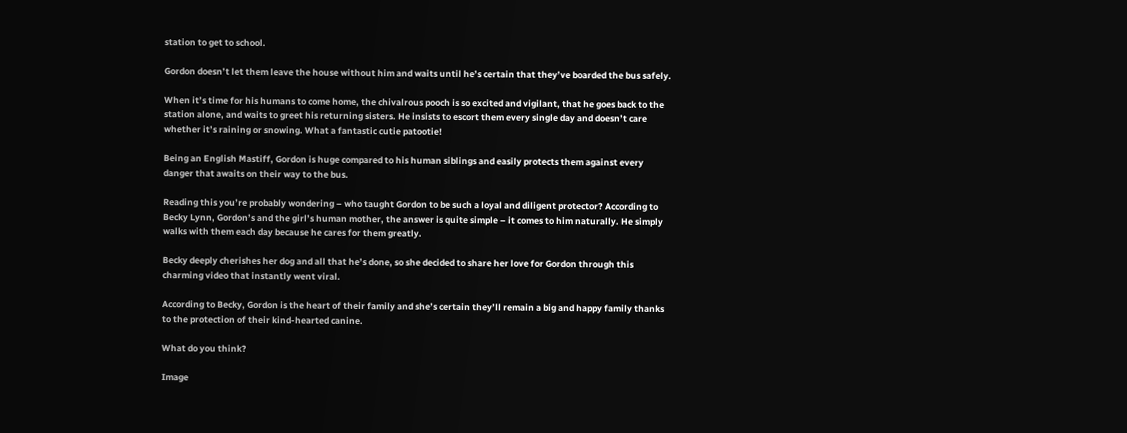station to get to school.

Gordon doesn’t let them leave the house without him and waits until he’s certain that they’ve boarded the bus safely.

When it’s time for his humans to come home, the chivalrous pooch is so excited and vigilant, that he goes back to the station alone, and waits to greet his returning sisters. He insists to escort them every single day and doesn’t care whether it’s raining or snowing. What a fantastic cutie patootie!

Being an English Mastiff, Gordon is huge compared to his human siblings and easily protects them against every danger that awaits on their way to the bus.

Reading this you’re probably wondering – who taught Gordon to be such a loyal and diligent protector? According to Becky Lynn, Gordon’s and the girl’s human mother, the answer is quite simple – it comes to him naturally. He simply walks with them each day because he cares for them greatly.

Becky deeply cherishes her dog and all that he’s done, so she decided to share her love for Gordon through this charming video that instantly went viral.

According to Becky, Gordon is the heart of their family and she’s certain they’ll remain a big and happy family thanks to the protection of their kind-hearted canine.

What do you think?

Image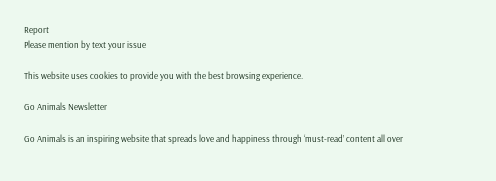Report
Please mention by text your issue

This website uses cookies to provide you with the best browsing experience.

Go Animals Newsletter

Go Animals is an inspiring website that spreads love and happiness through ‘must-read’ content all over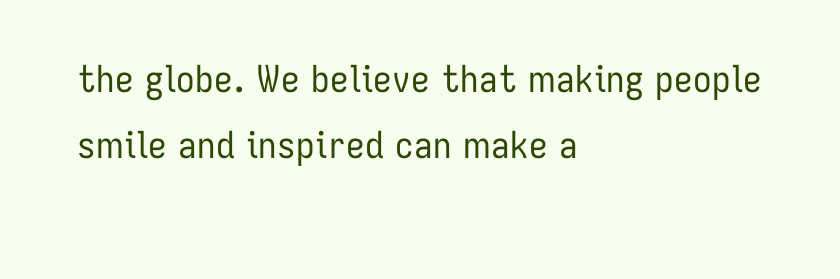the globe. We believe that making people smile and inspired can make a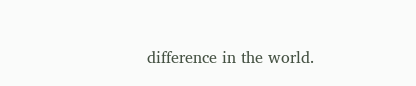difference in the world.